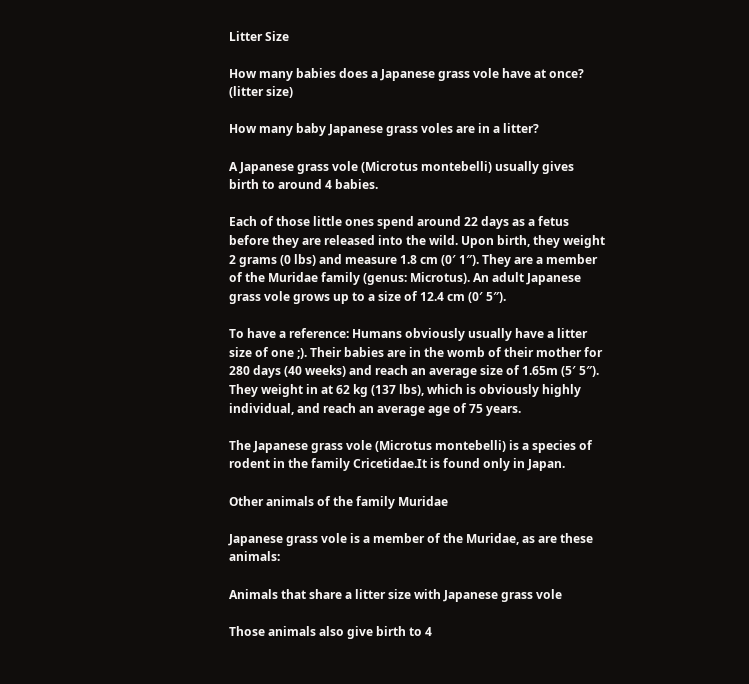Litter Size

How many babies does a Japanese grass vole have at once? (litter size)

How many baby Japanese grass voles are in a litter?

A Japanese grass vole (Microtus montebelli) usually gives birth to around 4 babies.

Each of those little ones spend around 22 days as a fetus before they are released into the wild. Upon birth, they weight 2 grams (0 lbs) and measure 1.8 cm (0′ 1″). They are a member of the Muridae family (genus: Microtus). An adult Japanese grass vole grows up to a size of 12.4 cm (0′ 5″).

To have a reference: Humans obviously usually have a litter size of one ;). Their babies are in the womb of their mother for 280 days (40 weeks) and reach an average size of 1.65m (5′ 5″). They weight in at 62 kg (137 lbs), which is obviously highly individual, and reach an average age of 75 years.

The Japanese grass vole (Microtus montebelli) is a species of rodent in the family Cricetidae.It is found only in Japan.

Other animals of the family Muridae

Japanese grass vole is a member of the Muridae, as are these animals:

Animals that share a litter size with Japanese grass vole

Those animals also give birth to 4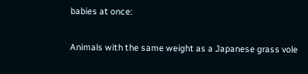babies at once:

Animals with the same weight as a Japanese grass vole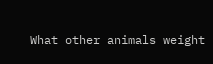What other animals weight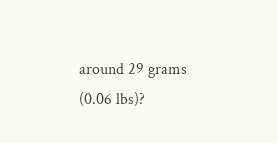around 29 grams (0.06 lbs)?